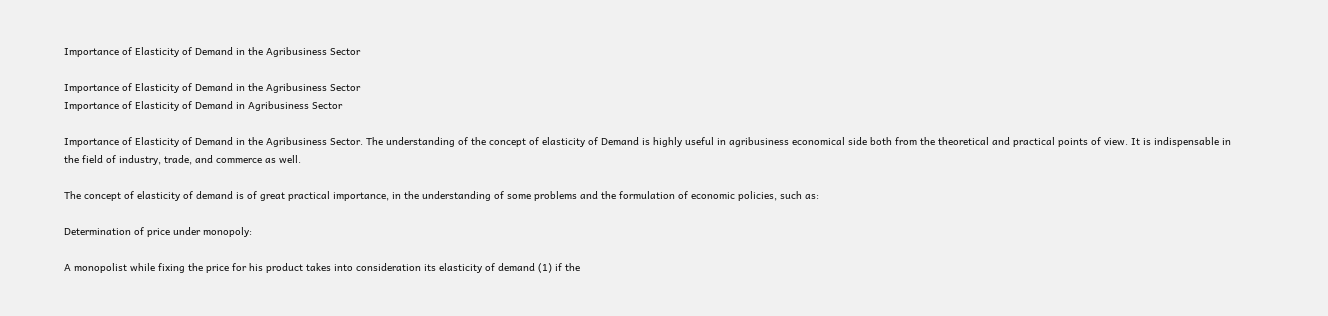Importance of Elasticity of Demand in the Agribusiness Sector

Importance of Elasticity of Demand in the Agribusiness Sector
Importance of Elasticity of Demand in Agribusiness Sector

Importance of Elasticity of Demand in the Agribusiness Sector. The understanding of the concept of elasticity of Demand is highly useful in agribusiness economical side both from the theoretical and practical points of view. It is indispensable in the field of industry, trade, and commerce as well.

The concept of elasticity of demand is of great practical importance, in the understanding of some problems and the formulation of economic policies, such as:

Determination of price under monopoly:

A monopolist while fixing the price for his product takes into consideration its elasticity of demand (1) if the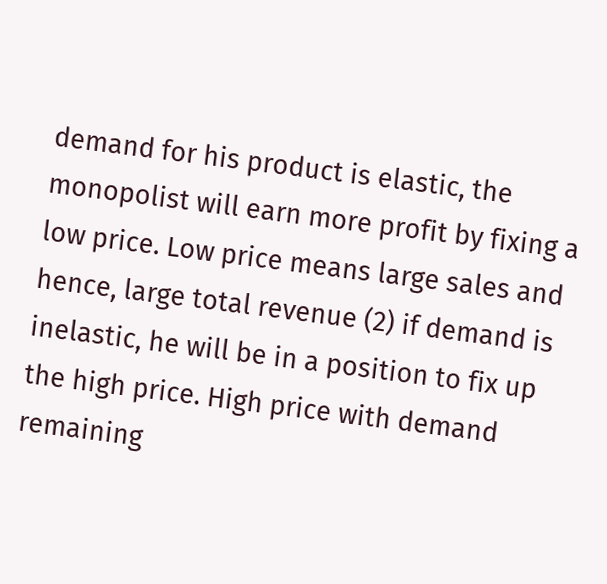demand for his product is elastic, the monopolist will earn more profit by fixing a low price. Low price means large sales and hence, large total revenue (2) if demand is inelastic, he will be in a position to fix up the high price. High price with demand remaining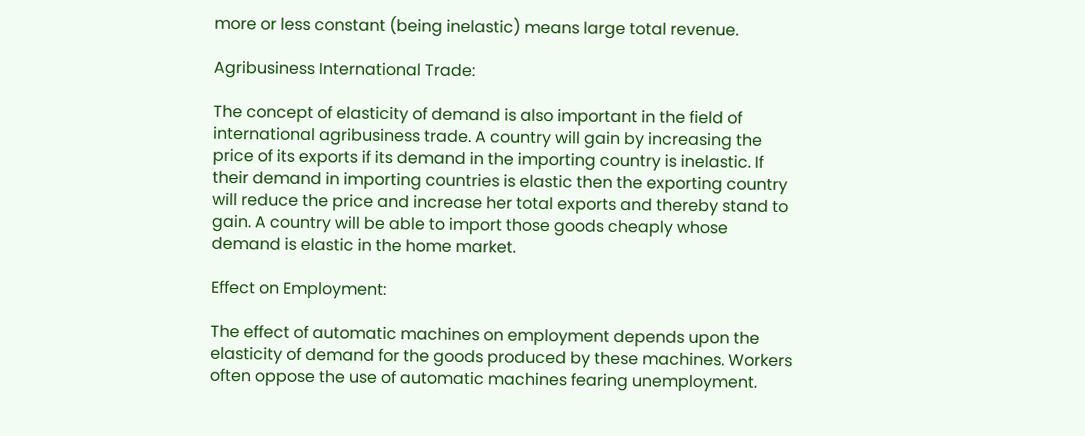more or less constant (being inelastic) means large total revenue.

Agribusiness International Trade:

The concept of elasticity of demand is also important in the field of international agribusiness trade. A country will gain by increasing the price of its exports if its demand in the importing country is inelastic. If their demand in importing countries is elastic then the exporting country will reduce the price and increase her total exports and thereby stand to gain. A country will be able to import those goods cheaply whose demand is elastic in the home market.

Effect on Employment:

The effect of automatic machines on employment depends upon the elasticity of demand for the goods produced by these machines. Workers often oppose the use of automatic machines fearing unemployment.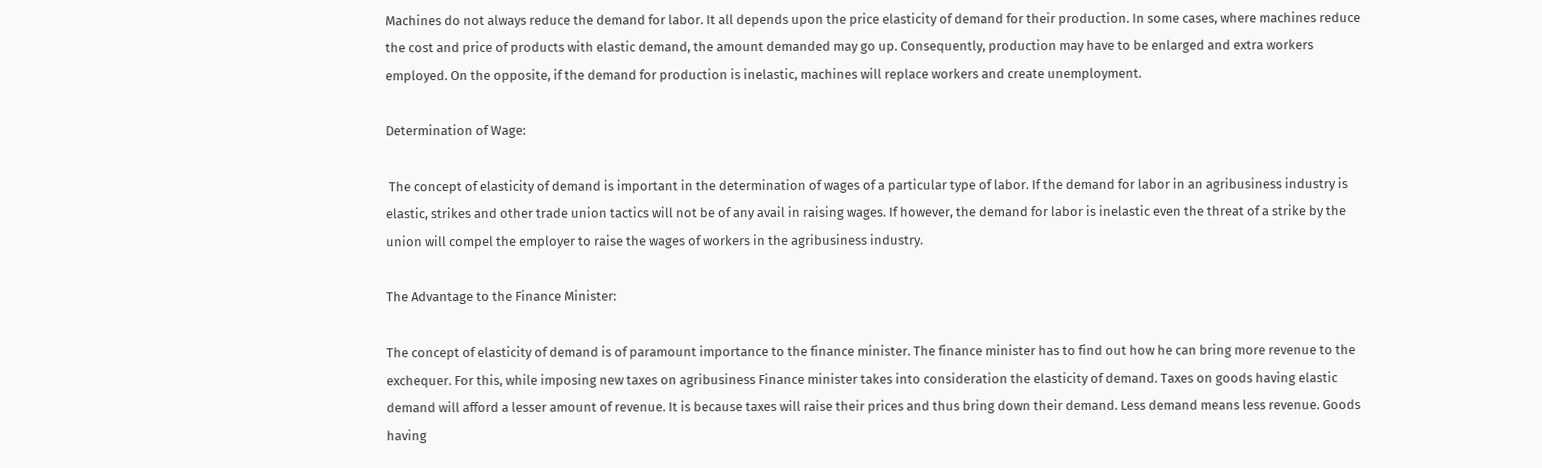Machines do not always reduce the demand for labor. It all depends upon the price elasticity of demand for their production. In some cases, where machines reduce the cost and price of products with elastic demand, the amount demanded may go up. Consequently, production may have to be enlarged and extra workers employed. On the opposite, if the demand for production is inelastic, machines will replace workers and create unemployment.

Determination of Wage:

 The concept of elasticity of demand is important in the determination of wages of a particular type of labor. If the demand for labor in an agribusiness industry is elastic, strikes and other trade union tactics will not be of any avail in raising wages. If however, the demand for labor is inelastic even the threat of a strike by the union will compel the employer to raise the wages of workers in the agribusiness industry.

The Advantage to the Finance Minister:

The concept of elasticity of demand is of paramount importance to the finance minister. The finance minister has to find out how he can bring more revenue to the exchequer. For this, while imposing new taxes on agribusiness Finance minister takes into consideration the elasticity of demand. Taxes on goods having elastic demand will afford a lesser amount of revenue. It is because taxes will raise their prices and thus bring down their demand. Less demand means less revenue. Goods having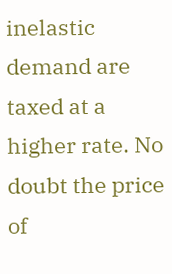inelastic demand are taxed at a higher rate. No doubt the price of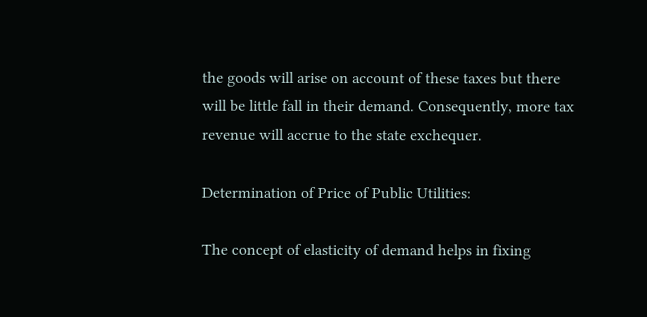the goods will arise on account of these taxes but there will be little fall in their demand. Consequently, more tax revenue will accrue to the state exchequer.

Determination of Price of Public Utilities:

The concept of elasticity of demand helps in fixing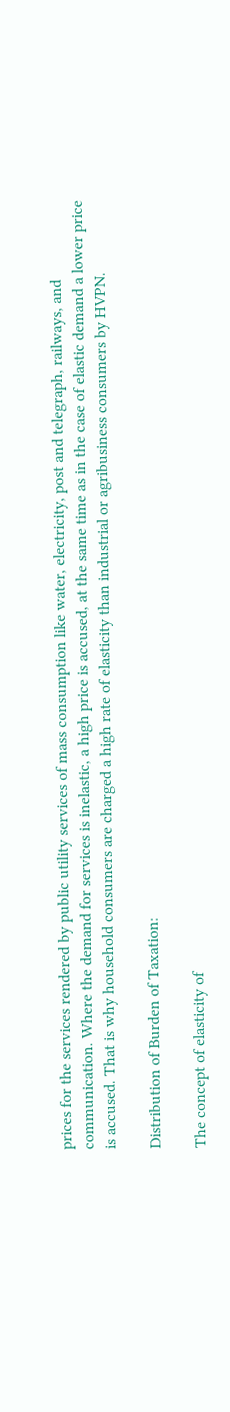prices for the services rendered by public utility services of mass consumption like water, electricity, post and telegraph, railways, and communication. Where the demand for services is inelastic, a high price is accused, at the same time as in the case of elastic demand a lower price is accused. That is why household consumers are charged a high rate of elasticity than industrial or agribusiness consumers by HVPN.

Distribution of Burden of Taxation:

The concept of elasticity of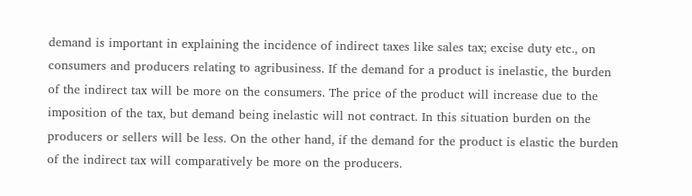demand is important in explaining the incidence of indirect taxes like sales tax; excise duty etc., on consumers and producers relating to agribusiness. If the demand for a product is inelastic, the burden of the indirect tax will be more on the consumers. The price of the product will increase due to the imposition of the tax, but demand being inelastic will not contract. In this situation burden on the producers or sellers will be less. On the other hand, if the demand for the product is elastic the burden of the indirect tax will comparatively be more on the producers.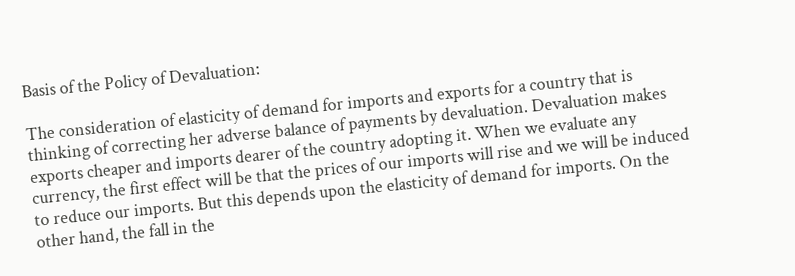Basis of the Policy of Devaluation:

The consideration of elasticity of demand for imports and exports for a country that is thinking of correcting her adverse balance of payments by devaluation. Devaluation makes exports cheaper and imports dearer of the country adopting it. When we evaluate any currency, the first effect will be that the prices of our imports will rise and we will be induced to reduce our imports. But this depends upon the elasticity of demand for imports. On the other hand, the fall in the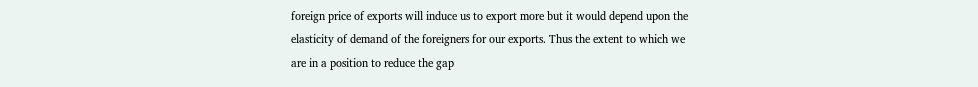foreign price of exports will induce us to export more but it would depend upon the elasticity of demand of the foreigners for our exports. Thus the extent to which we are in a position to reduce the gap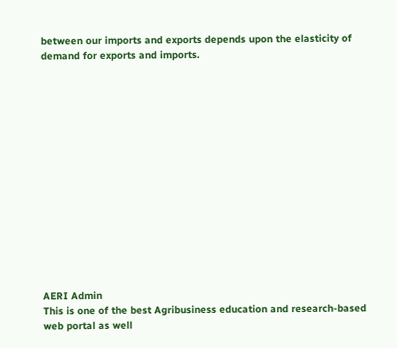between our imports and exports depends upon the elasticity of demand for exports and imports.















AERI Admin
This is one of the best Agribusiness education and research-based web portal as well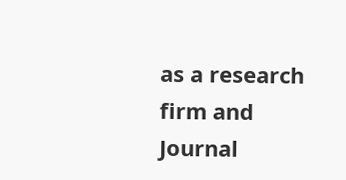as a research firm and Journal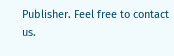Publisher. Feel free to contact us.